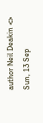author Neil Deakin <>
Sun, 13 Sep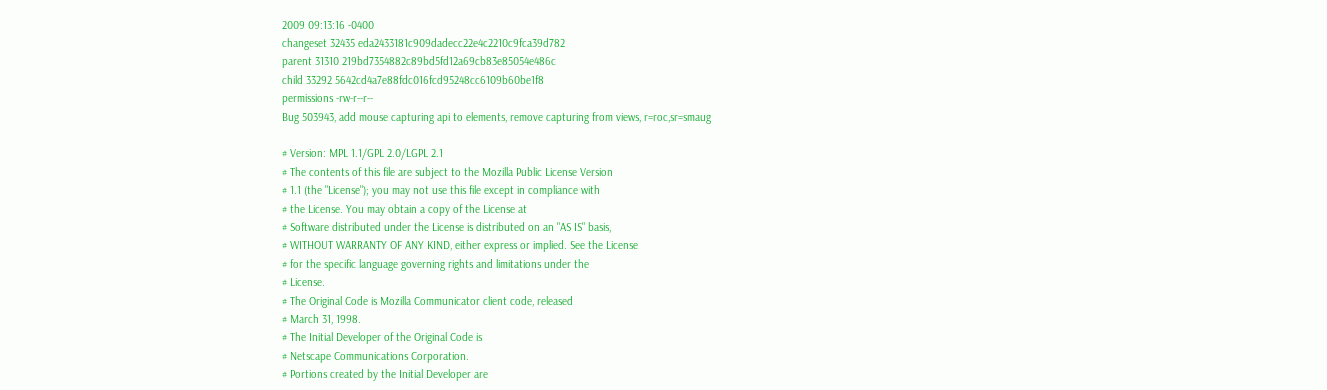2009 09:13:16 -0400
changeset 32435 eda2433181c909dadecc22e4c2210c9fca39d782
parent 31310 219bd7354882c89bd5fd12a69cb83e85054e486c
child 33292 5642cd4a7e88fdc016fcd95248cc6109b60be1f8
permissions -rw-r--r--
Bug 503943, add mouse capturing api to elements, remove capturing from views, r=roc,sr=smaug

# Version: MPL 1.1/GPL 2.0/LGPL 2.1
# The contents of this file are subject to the Mozilla Public License Version
# 1.1 (the "License"); you may not use this file except in compliance with
# the License. You may obtain a copy of the License at
# Software distributed under the License is distributed on an "AS IS" basis,
# WITHOUT WARRANTY OF ANY KIND, either express or implied. See the License
# for the specific language governing rights and limitations under the
# License.
# The Original Code is Mozilla Communicator client code, released
# March 31, 1998.
# The Initial Developer of the Original Code is
# Netscape Communications Corporation.
# Portions created by the Initial Developer are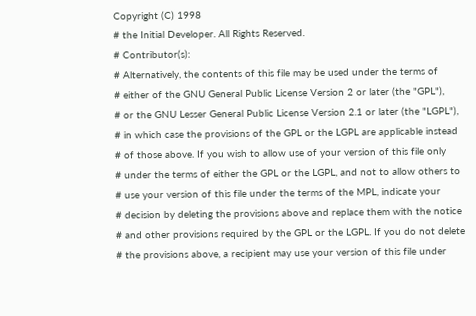Copyright (C) 1998
# the Initial Developer. All Rights Reserved.
# Contributor(s):
# Alternatively, the contents of this file may be used under the terms of
# either of the GNU General Public License Version 2 or later (the "GPL"),
# or the GNU Lesser General Public License Version 2.1 or later (the "LGPL"),
# in which case the provisions of the GPL or the LGPL are applicable instead
# of those above. If you wish to allow use of your version of this file only
# under the terms of either the GPL or the LGPL, and not to allow others to
# use your version of this file under the terms of the MPL, indicate your
# decision by deleting the provisions above and replace them with the notice
# and other provisions required by the GPL or the LGPL. If you do not delete
# the provisions above, a recipient may use your version of this file under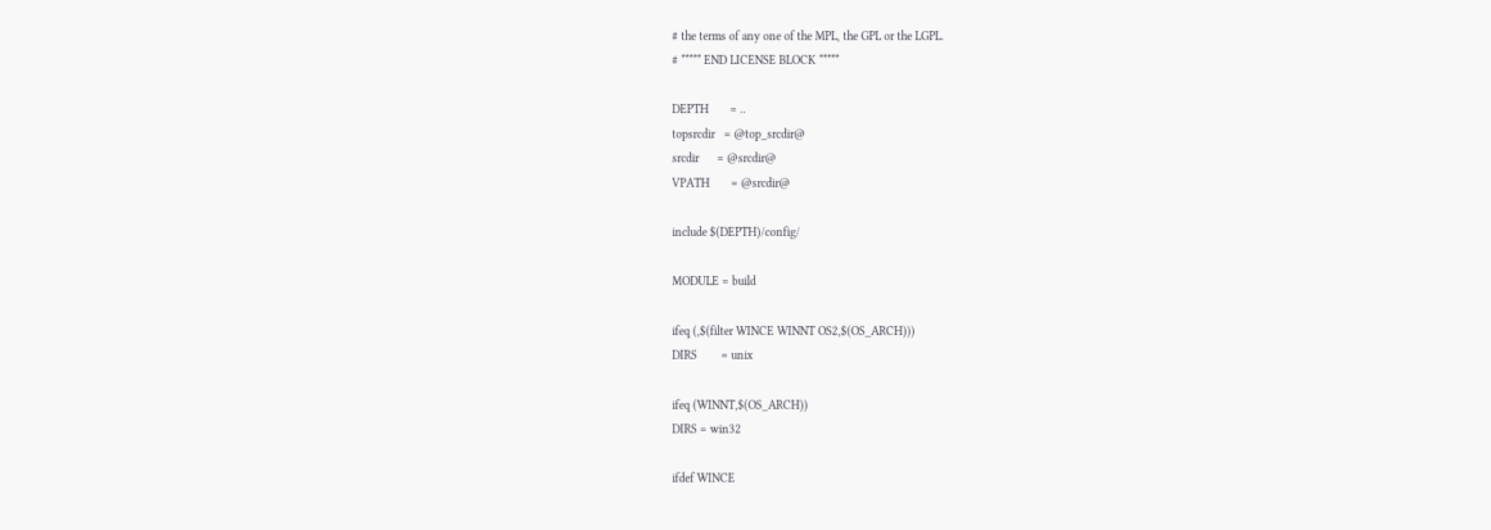# the terms of any one of the MPL, the GPL or the LGPL.
# ***** END LICENSE BLOCK *****

DEPTH       = ..
topsrcdir   = @top_srcdir@
srcdir      = @srcdir@
VPATH       = @srcdir@

include $(DEPTH)/config/

MODULE = build

ifeq (,$(filter WINCE WINNT OS2,$(OS_ARCH)))
DIRS        = unix

ifeq (WINNT,$(OS_ARCH))
DIRS = win32

ifdef WINCE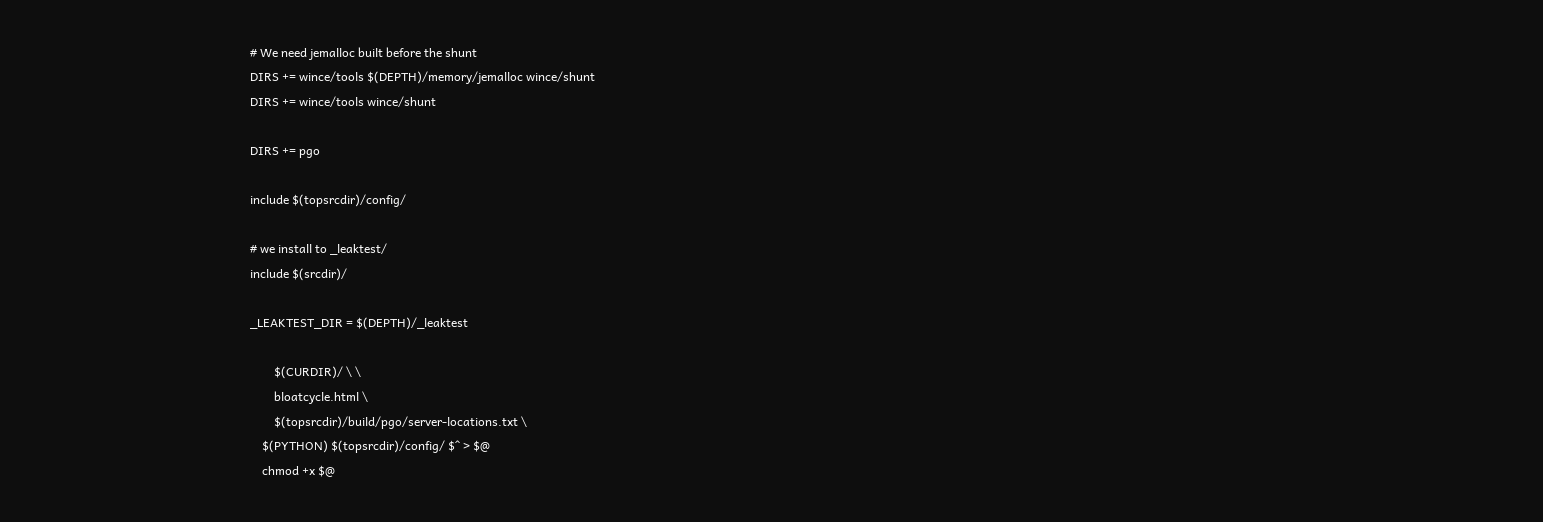# We need jemalloc built before the shunt
DIRS += wince/tools $(DEPTH)/memory/jemalloc wince/shunt
DIRS += wince/tools wince/shunt

DIRS += pgo

include $(topsrcdir)/config/

# we install to _leaktest/
include $(srcdir)/

_LEAKTEST_DIR = $(DEPTH)/_leaktest

        $(CURDIR)/ \ \
        bloatcycle.html \
        $(topsrcdir)/build/pgo/server-locations.txt \
    $(PYTHON) $(topsrcdir)/config/ $^ > $@
    chmod +x $@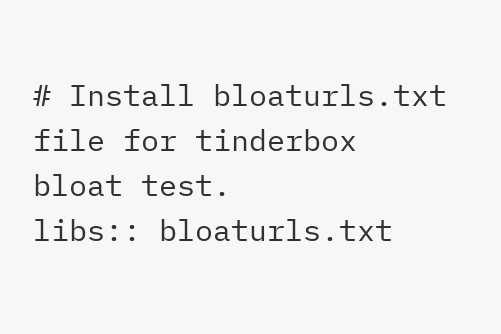# Install bloaturls.txt file for tinderbox bloat test.
libs:: bloaturls.txt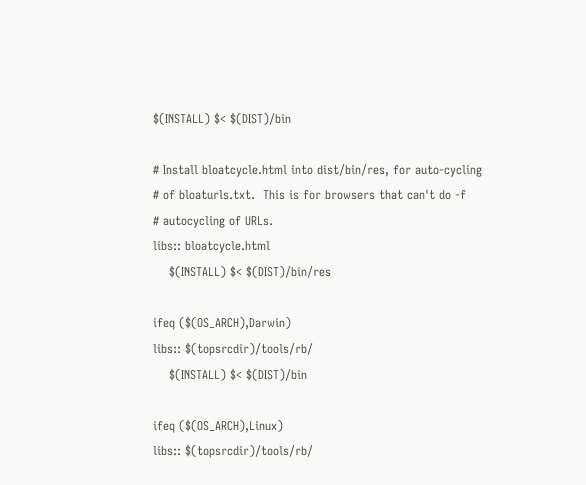$(INSTALL) $< $(DIST)/bin

# Install bloatcycle.html into dist/bin/res, for auto-cycling
# of bloaturls.txt.  This is for browsers that can't do -f
# autocycling of URLs.
libs:: bloatcycle.html
    $(INSTALL) $< $(DIST)/bin/res

ifeq ($(OS_ARCH),Darwin)
libs:: $(topsrcdir)/tools/rb/
    $(INSTALL) $< $(DIST)/bin

ifeq ($(OS_ARCH),Linux)
libs:: $(topsrcdir)/tools/rb/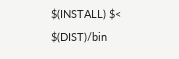$(INSTALL) $< $(DIST)/bin